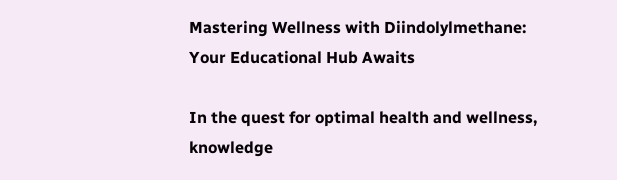Mastering Wellness with Diindolylmethane: Your Educational Hub Awaits

In the quest for optimal health and wellness, knowledge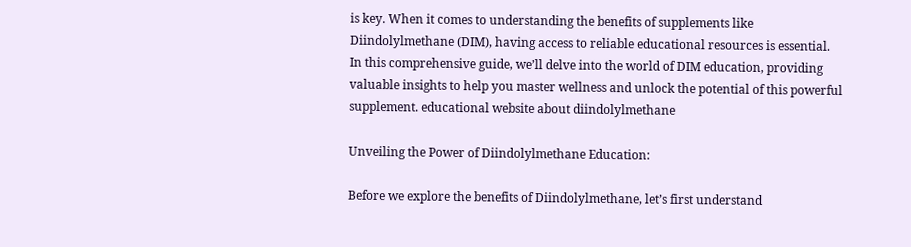is key. When it comes to understanding the benefits of supplements like Diindolylmethane (DIM), having access to reliable educational resources is essential. In this comprehensive guide, we’ll delve into the world of DIM education, providing valuable insights to help you master wellness and unlock the potential of this powerful supplement. educational website about diindolylmethane

Unveiling the Power of Diindolylmethane Education:

Before we explore the benefits of Diindolylmethane, let’s first understand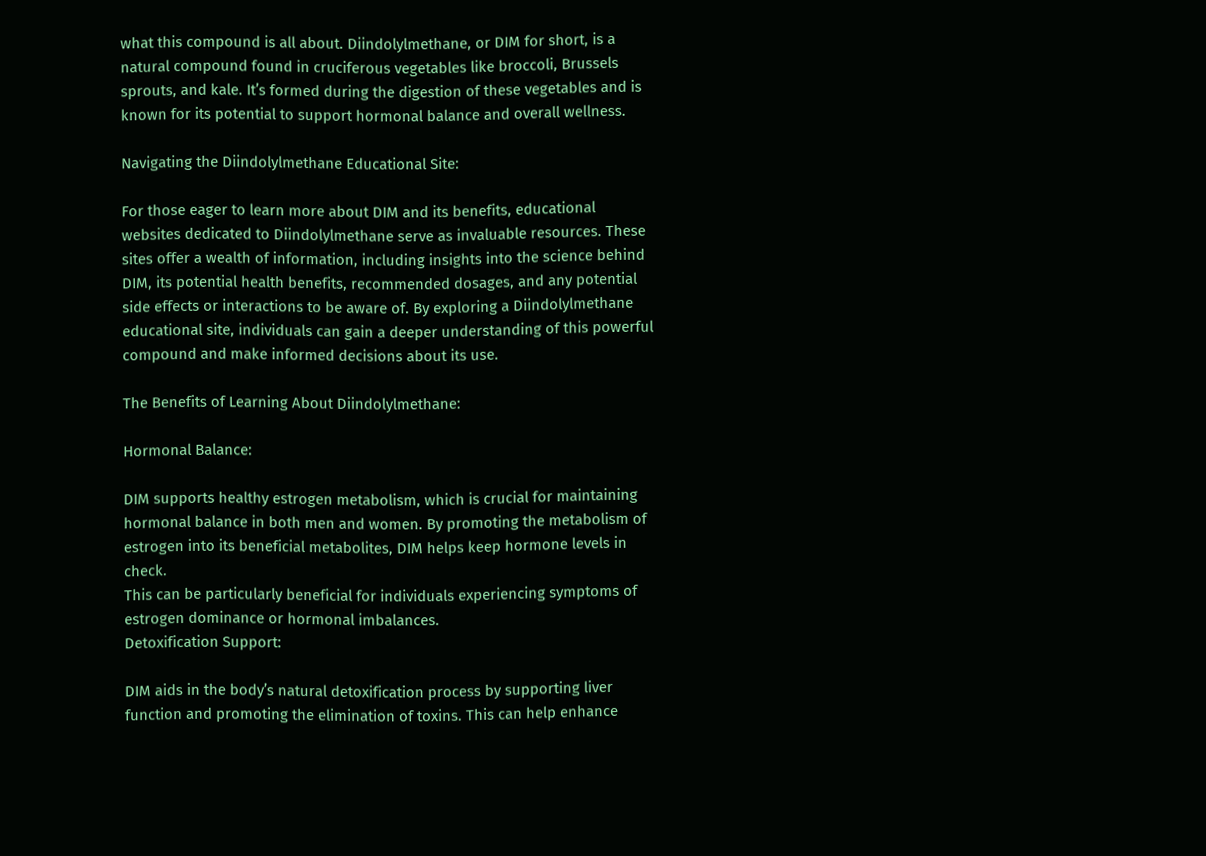what this compound is all about. Diindolylmethane, or DIM for short, is a natural compound found in cruciferous vegetables like broccoli, Brussels sprouts, and kale. It’s formed during the digestion of these vegetables and is known for its potential to support hormonal balance and overall wellness.

Navigating the Diindolylmethane Educational Site:

For those eager to learn more about DIM and its benefits, educational websites dedicated to Diindolylmethane serve as invaluable resources. These sites offer a wealth of information, including insights into the science behind DIM, its potential health benefits, recommended dosages, and any potential side effects or interactions to be aware of. By exploring a Diindolylmethane educational site, individuals can gain a deeper understanding of this powerful compound and make informed decisions about its use.

The Benefits of Learning About Diindolylmethane:

Hormonal Balance:

DIM supports healthy estrogen metabolism, which is crucial for maintaining hormonal balance in both men and women. By promoting the metabolism of estrogen into its beneficial metabolites, DIM helps keep hormone levels in check.
This can be particularly beneficial for individuals experiencing symptoms of estrogen dominance or hormonal imbalances.
Detoxification Support:

DIM aids in the body’s natural detoxification process by supporting liver function and promoting the elimination of toxins. This can help enhance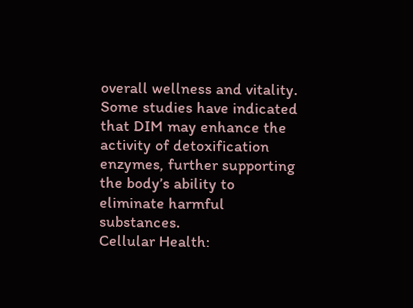overall wellness and vitality.
Some studies have indicated that DIM may enhance the activity of detoxification enzymes, further supporting the body’s ability to eliminate harmful substances.
Cellular Health: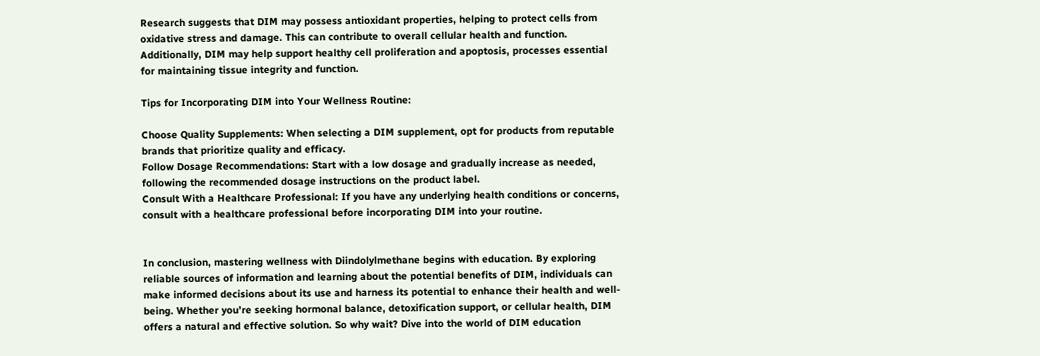Research suggests that DIM may possess antioxidant properties, helping to protect cells from oxidative stress and damage. This can contribute to overall cellular health and function.
Additionally, DIM may help support healthy cell proliferation and apoptosis, processes essential for maintaining tissue integrity and function.

Tips for Incorporating DIM into Your Wellness Routine:

Choose Quality Supplements: When selecting a DIM supplement, opt for products from reputable brands that prioritize quality and efficacy.
Follow Dosage Recommendations: Start with a low dosage and gradually increase as needed, following the recommended dosage instructions on the product label.
Consult With a Healthcare Professional: If you have any underlying health conditions or concerns, consult with a healthcare professional before incorporating DIM into your routine.


In conclusion, mastering wellness with Diindolylmethane begins with education. By exploring reliable sources of information and learning about the potential benefits of DIM, individuals can make informed decisions about its use and harness its potential to enhance their health and well-being. Whether you’re seeking hormonal balance, detoxification support, or cellular health, DIM offers a natural and effective solution. So why wait? Dive into the world of DIM education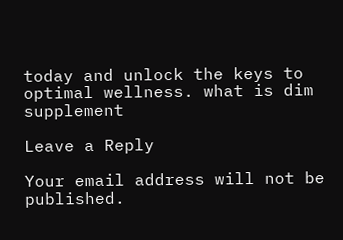today and unlock the keys to optimal wellness. what is dim supplement

Leave a Reply

Your email address will not be published.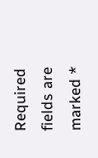Required fields are marked *